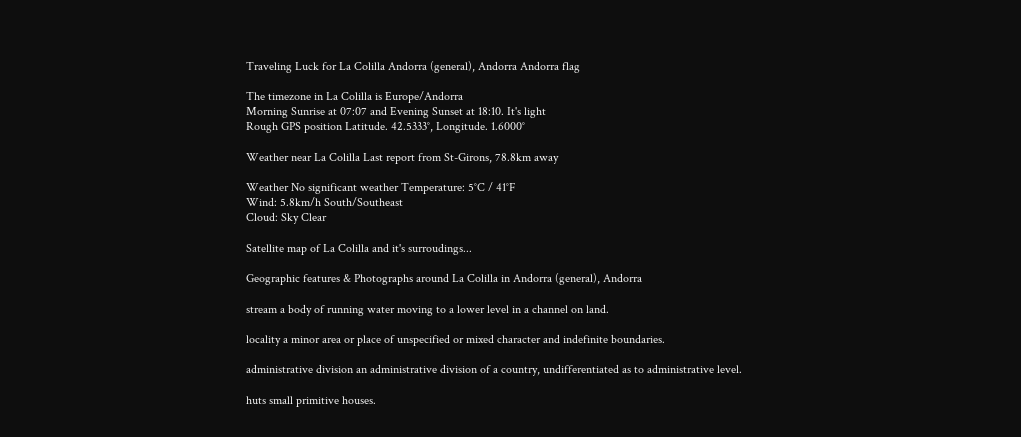Traveling Luck for La Colilla Andorra (general), Andorra Andorra flag

The timezone in La Colilla is Europe/Andorra
Morning Sunrise at 07:07 and Evening Sunset at 18:10. It's light
Rough GPS position Latitude. 42.5333°, Longitude. 1.6000°

Weather near La Colilla Last report from St-Girons, 78.8km away

Weather No significant weather Temperature: 5°C / 41°F
Wind: 5.8km/h South/Southeast
Cloud: Sky Clear

Satellite map of La Colilla and it's surroudings...

Geographic features & Photographs around La Colilla in Andorra (general), Andorra

stream a body of running water moving to a lower level in a channel on land.

locality a minor area or place of unspecified or mixed character and indefinite boundaries.

administrative division an administrative division of a country, undifferentiated as to administrative level.

huts small primitive houses.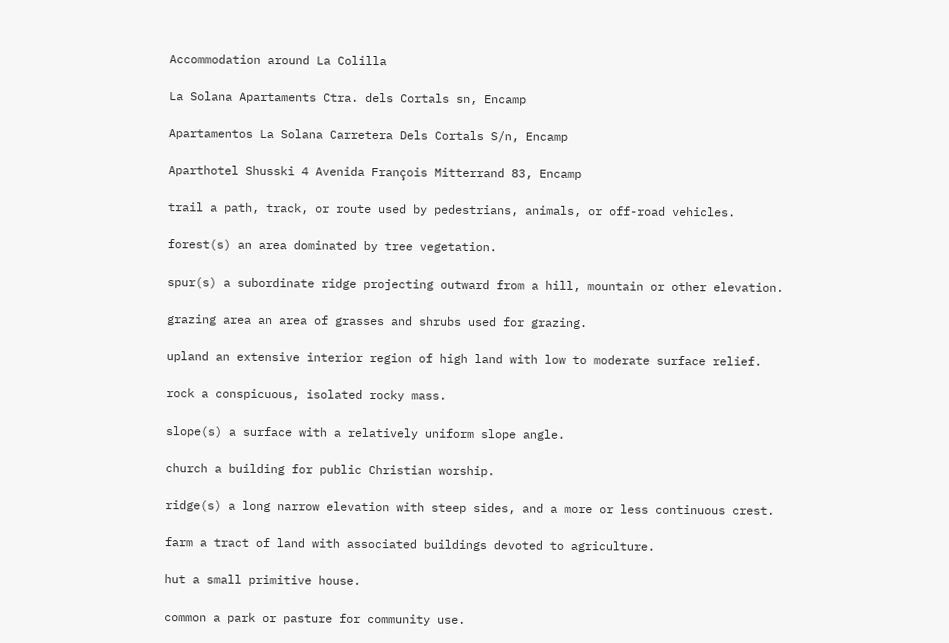Accommodation around La Colilla

La Solana Apartaments Ctra. dels Cortals sn, Encamp

Apartamentos La Solana Carretera Dels Cortals S/n, Encamp

Aparthotel Shusski 4 Avenida François Mitterrand 83, Encamp

trail a path, track, or route used by pedestrians, animals, or off-road vehicles.

forest(s) an area dominated by tree vegetation.

spur(s) a subordinate ridge projecting outward from a hill, mountain or other elevation.

grazing area an area of grasses and shrubs used for grazing.

upland an extensive interior region of high land with low to moderate surface relief.

rock a conspicuous, isolated rocky mass.

slope(s) a surface with a relatively uniform slope angle.

church a building for public Christian worship.

ridge(s) a long narrow elevation with steep sides, and a more or less continuous crest.

farm a tract of land with associated buildings devoted to agriculture.

hut a small primitive house.

common a park or pasture for community use.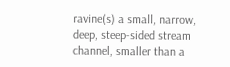ravine(s) a small, narrow, deep, steep-sided stream channel, smaller than a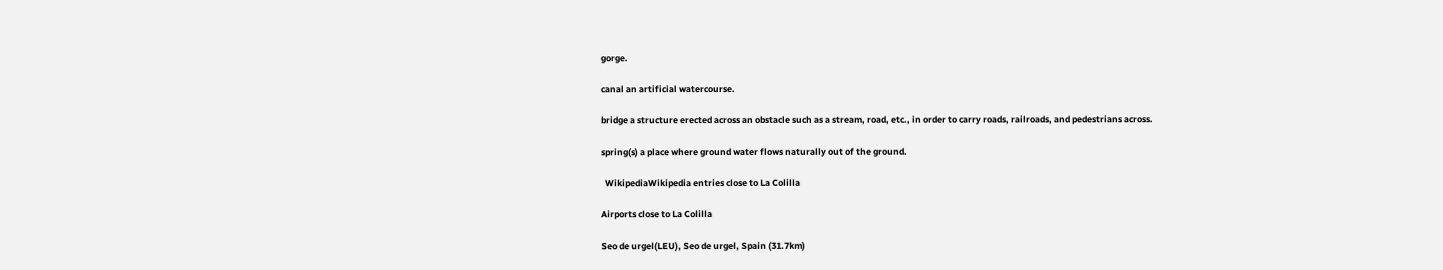gorge.

canal an artificial watercourse.

bridge a structure erected across an obstacle such as a stream, road, etc., in order to carry roads, railroads, and pedestrians across.

spring(s) a place where ground water flows naturally out of the ground.

  WikipediaWikipedia entries close to La Colilla

Airports close to La Colilla

Seo de urgel(LEU), Seo de urgel, Spain (31.7km)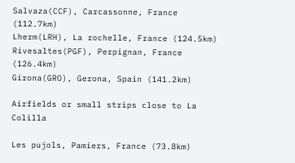Salvaza(CCF), Carcassonne, France (112.7km)
Lherm(LRH), La rochelle, France (124.5km)
Rivesaltes(PGF), Perpignan, France (126.4km)
Girona(GRO), Gerona, Spain (141.2km)

Airfields or small strips close to La Colilla

Les pujols, Pamiers, France (73.8km)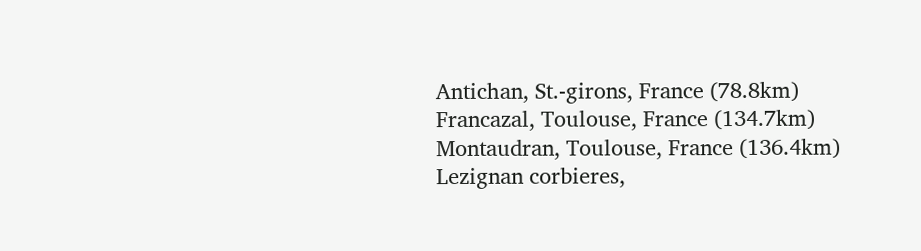Antichan, St.-girons, France (78.8km)
Francazal, Toulouse, France (134.7km)
Montaudran, Toulouse, France (136.4km)
Lezignan corbieres,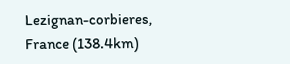Lezignan-corbieres, France (138.4km)